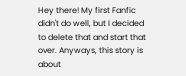Hey there! My first Fanfic didn't do well, but I decided to delete that and start that over. Anyways, this story is about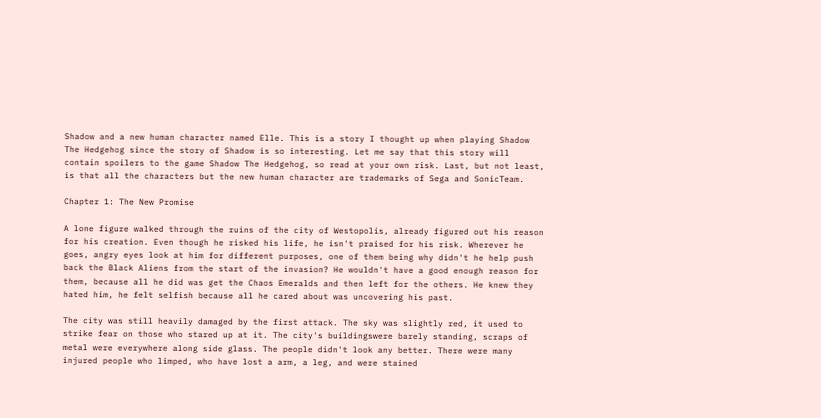Shadow and a new human character named Elle. This is a story I thought up when playing Shadow The Hedgehog since the story of Shadow is so interesting. Let me say that this story will contain spoilers to the game Shadow The Hedgehog, so read at your own risk. Last, but not least, is that all the characters but the new human character are trademarks of Sega and SonicTeam.

Chapter 1: The New Promise

A lone figure walked through the ruins of the city of Westopolis, already figured out his reason for his creation. Even though he risked his life, he isn't praised for his risk. Wherever he goes, angry eyes look at him for different purposes, one of them being why didn't he help push back the Black Aliens from the start of the invasion? He wouldn't have a good enough reason for them, because all he did was get the Chaos Emeralds and then left for the others. He knew they hated him, he felt selfish because all he cared about was uncovering his past.

The city was still heavily damaged by the first attack. The sky was slightly red, it used to strike fear on those who stared up at it. The city's buildingswere barely standing, scraps of metal were everywhere along side glass. The people didn't look any better. There were many injured people who limped, who have lost a arm, a leg, and were stained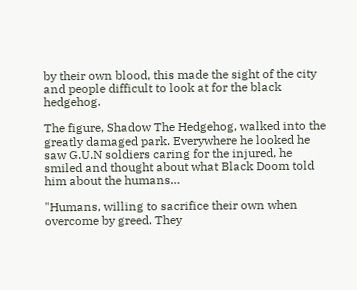by their own blood, this made the sight of the city and people difficult to look at for the black hedgehog.

The figure, Shadow The Hedgehog, walked into the greatly damaged park. Everywhere he looked he saw G.U.N soldiers caring for the injured, he smiled and thought about what Black Doom told him about the humans…

"Humans, willing to sacrifice their own when overcome by greed. They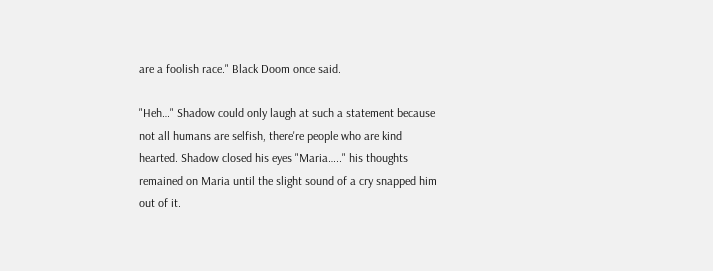are a foolish race." Black Doom once said.

"Heh…" Shadow could only laugh at such a statement because not all humans are selfish, there're people who are kind hearted. Shadow closed his eyes "Maria….." his thoughts remained on Maria until the slight sound of a cry snapped him out of it.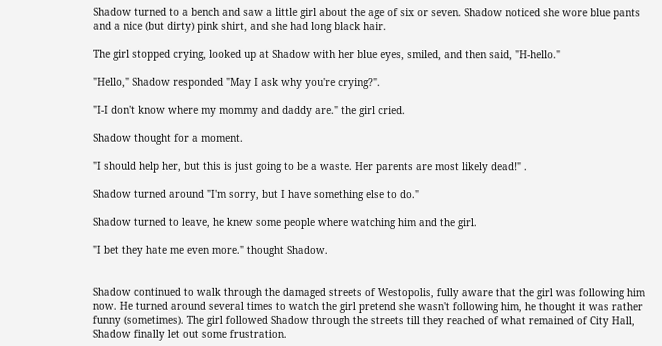Shadow turned to a bench and saw a little girl about the age of six or seven. Shadow noticed she wore blue pants and a nice (but dirty) pink shirt, and she had long black hair.

The girl stopped crying, looked up at Shadow with her blue eyes, smiled, and then said, "H-hello."

"Hello," Shadow responded "May I ask why you're crying?".

"I-I don't know where my mommy and daddy are." the girl cried.

Shadow thought for a moment.

"I should help her, but this is just going to be a waste. Her parents are most likely dead!" .

Shadow turned around "I'm sorry, but I have something else to do."

Shadow turned to leave, he knew some people where watching him and the girl.

"I bet they hate me even more." thought Shadow.


Shadow continued to walk through the damaged streets of Westopolis, fully aware that the girl was following him now. He turned around several times to watch the girl pretend she wasn't following him, he thought it was rather funny (sometimes). The girl followed Shadow through the streets till they reached of what remained of City Hall, Shadow finally let out some frustration.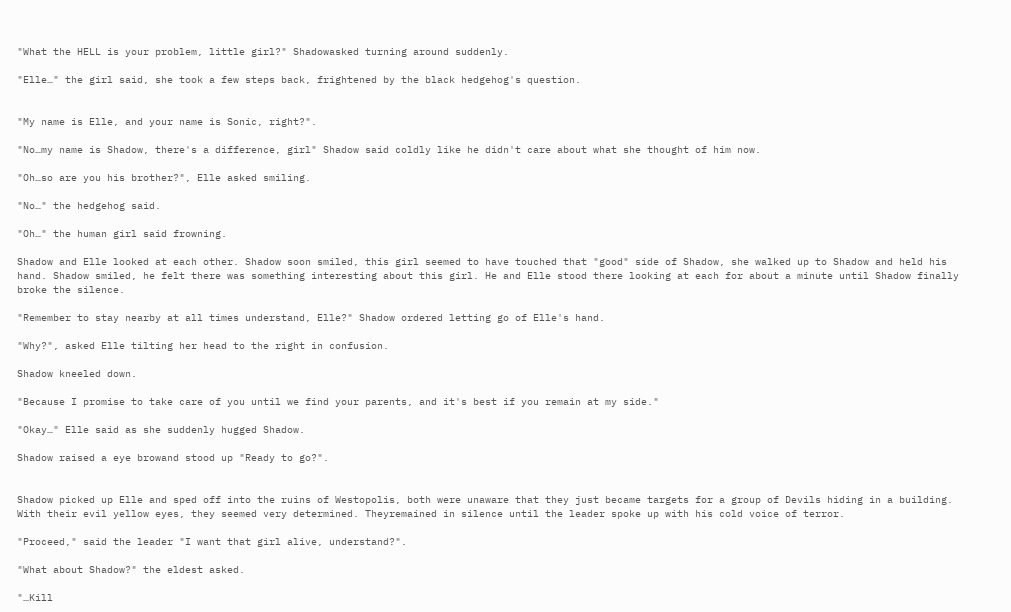"What the HELL is your problem, little girl?" Shadowasked turning around suddenly.

"Elle…" the girl said, she took a few steps back, frightened by the black hedgehog's question.


"My name is Elle, and your name is Sonic, right?".

"No…my name is Shadow, there's a difference, girl" Shadow said coldly like he didn't care about what she thought of him now.

"Oh…so are you his brother?", Elle asked smiling.

"No…" the hedgehog said.

"Oh…" the human girl said frowning.

Shadow and Elle looked at each other. Shadow soon smiled, this girl seemed to have touched that "good" side of Shadow, she walked up to Shadow and held his hand. Shadow smiled, he felt there was something interesting about this girl. He and Elle stood there looking at each for about a minute until Shadow finally broke the silence.

"Remember to stay nearby at all times understand, Elle?" Shadow ordered letting go of Elle's hand.

"Why?", asked Elle tilting her head to the right in confusion.

Shadow kneeled down.

"Because I promise to take care of you until we find your parents, and it's best if you remain at my side."

"Okay…" Elle said as she suddenly hugged Shadow.

Shadow raised a eye browand stood up "Ready to go?".


Shadow picked up Elle and sped off into the ruins of Westopolis, both were unaware that they just became targets for a group of Devils hiding in a building. With their evil yellow eyes, they seemed very determined. Theyremained in silence until the leader spoke up with his cold voice of terror.

"Proceed," said the leader "I want that girl alive, understand?".

"What about Shadow?" the eldest asked.

"…Kill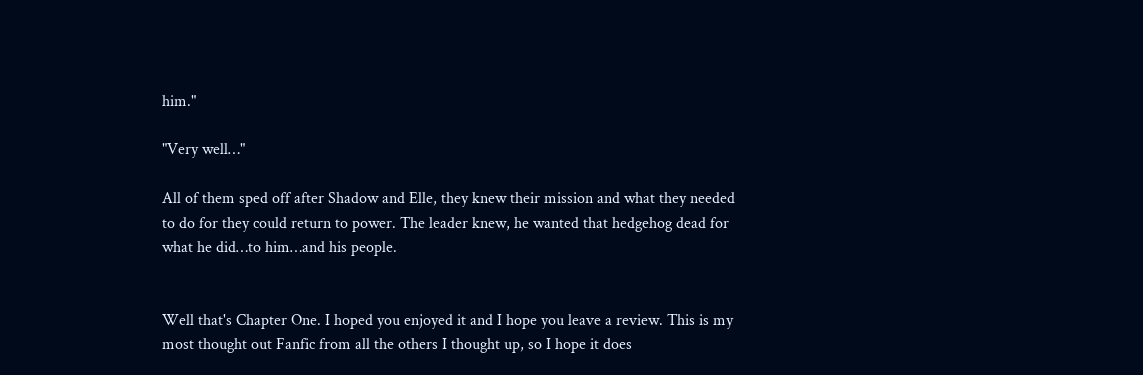him."

"Very well…"

All of them sped off after Shadow and Elle, they knew their mission and what they needed to do for they could return to power. The leader knew, he wanted that hedgehog dead for what he did…to him…and his people.


Well that's Chapter One. I hoped you enjoyed it and I hope you leave a review. This is my most thought out Fanfic from all the others I thought up, so I hope it does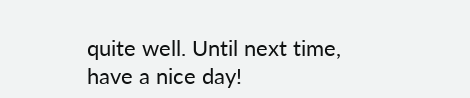quite well. Until next time, have a nice day!